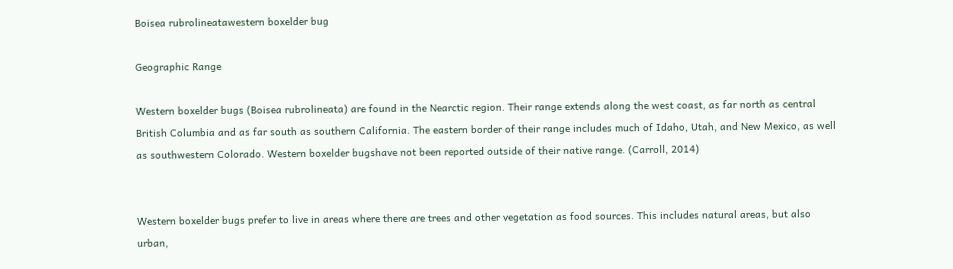Boisea rubrolineatawestern boxelder bug

Geographic Range

Western boxelder bugs (Boisea rubrolineata) are found in the Nearctic region. Their range extends along the west coast, as far north as central British Columbia and as far south as southern California. The eastern border of their range includes much of Idaho, Utah, and New Mexico, as well as southwestern Colorado. Western boxelder bugshave not been reported outside of their native range. (Carroll, 2014)


Western boxelder bugs prefer to live in areas where there are trees and other vegetation as food sources. This includes natural areas, but also urban,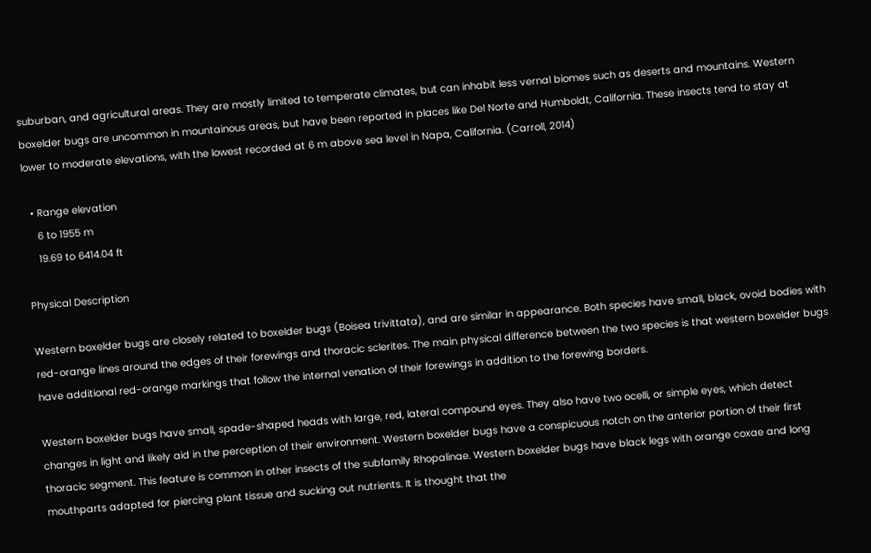suburban, and agricultural areas. They are mostly limited to temperate climates, but can inhabit less vernal biomes such as deserts and mountains. Western boxelder bugs are uncommon in mountainous areas, but have been reported in places like Del Norte and Humboldt, California. These insects tend to stay at lower to moderate elevations, with the lowest recorded at 6 m above sea level in Napa, California. (Carroll, 2014)

  • Range elevation
    6 to 1955 m
    19.69 to 6414.04 ft

Physical Description

Western boxelder bugs are closely related to boxelder bugs (Boisea trivittata), and are similar in appearance. Both species have small, black, ovoid bodies with red-orange lines around the edges of their forewings and thoracic sclerites. The main physical difference between the two species is that western boxelder bugs have additional red-orange markings that follow the internal venation of their forewings in addition to the forewing borders.

Western boxelder bugs have small, spade-shaped heads with large, red, lateral compound eyes. They also have two ocelli, or simple eyes, which detect changes in light and likely aid in the perception of their environment. Western boxelder bugs have a conspicuous notch on the anterior portion of their first thoracic segment. This feature is common in other insects of the subfamily Rhopalinae. Western boxelder bugs have black legs with orange coxae and long mouthparts adapted for piercing plant tissue and sucking out nutrients. It is thought that the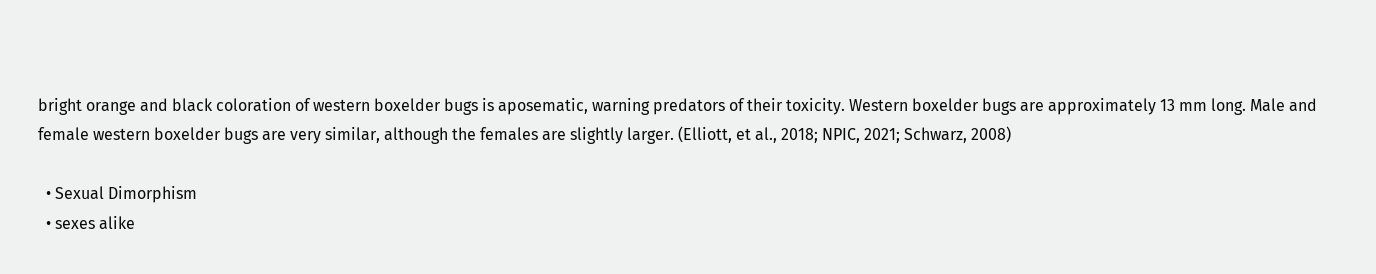bright orange and black coloration of western boxelder bugs is aposematic, warning predators of their toxicity. Western boxelder bugs are approximately 13 mm long. Male and female western boxelder bugs are very similar, although the females are slightly larger. (Elliott, et al., 2018; NPIC, 2021; Schwarz, 2008)

  • Sexual Dimorphism
  • sexes alike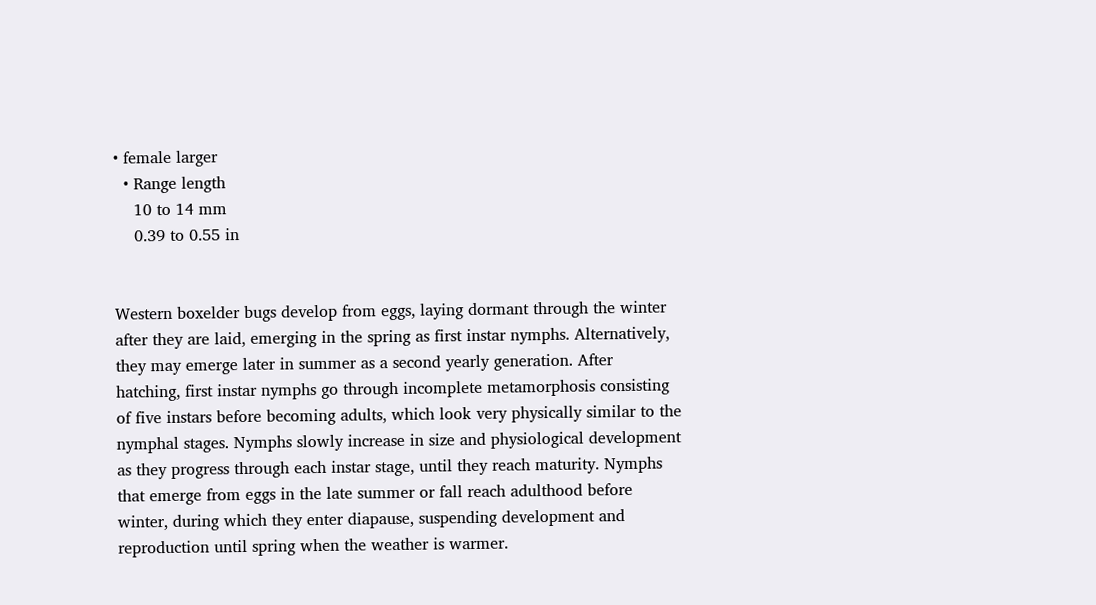• female larger
  • Range length
    10 to 14 mm
    0.39 to 0.55 in


Western boxelder bugs develop from eggs, laying dormant through the winter after they are laid, emerging in the spring as first instar nymphs. Alternatively, they may emerge later in summer as a second yearly generation. After hatching, first instar nymphs go through incomplete metamorphosis consisting of five instars before becoming adults, which look very physically similar to the nymphal stages. Nymphs slowly increase in size and physiological development as they progress through each instar stage, until they reach maturity. Nymphs that emerge from eggs in the late summer or fall reach adulthood before winter, during which they enter diapause, suspending development and reproduction until spring when the weather is warmer.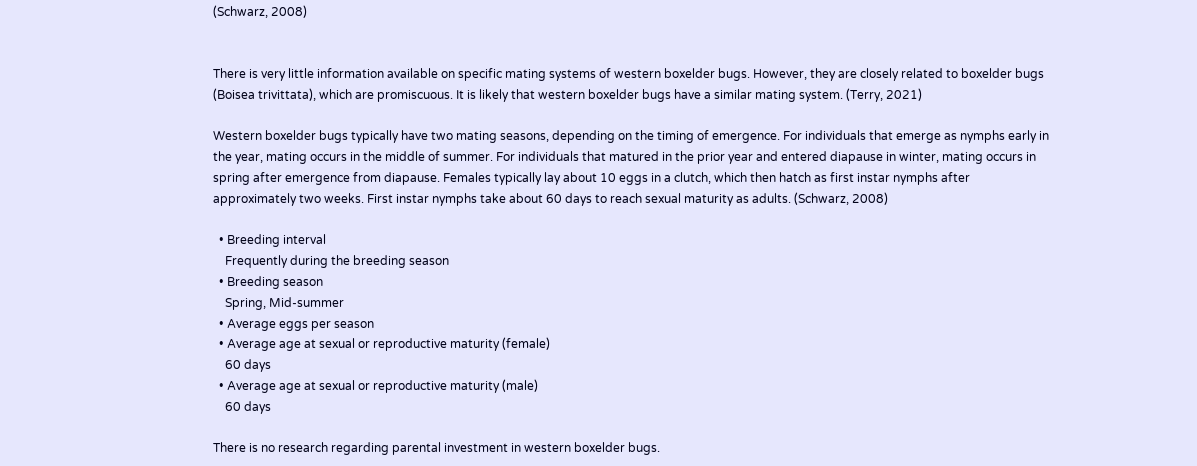(Schwarz, 2008)


There is very little information available on specific mating systems of western boxelder bugs. However, they are closely related to boxelder bugs (Boisea trivittata), which are promiscuous. It is likely that western boxelder bugs have a similar mating system. (Terry, 2021)

Western boxelder bugs typically have two mating seasons, depending on the timing of emergence. For individuals that emerge as nymphs early in the year, mating occurs in the middle of summer. For individuals that matured in the prior year and entered diapause in winter, mating occurs in spring after emergence from diapause. Females typically lay about 10 eggs in a clutch, which then hatch as first instar nymphs after approximately two weeks. First instar nymphs take about 60 days to reach sexual maturity as adults. (Schwarz, 2008)

  • Breeding interval
    Frequently during the breeding season
  • Breeding season
    Spring, Mid-summer
  • Average eggs per season
  • Average age at sexual or reproductive maturity (female)
    60 days
  • Average age at sexual or reproductive maturity (male)
    60 days

There is no research regarding parental investment in western boxelder bugs.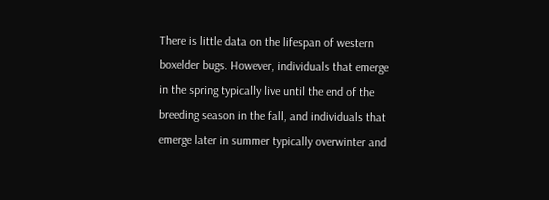There is little data on the lifespan of western boxelder bugs. However, individuals that emerge in the spring typically live until the end of the breeding season in the fall, and individuals that emerge later in summer typically overwinter and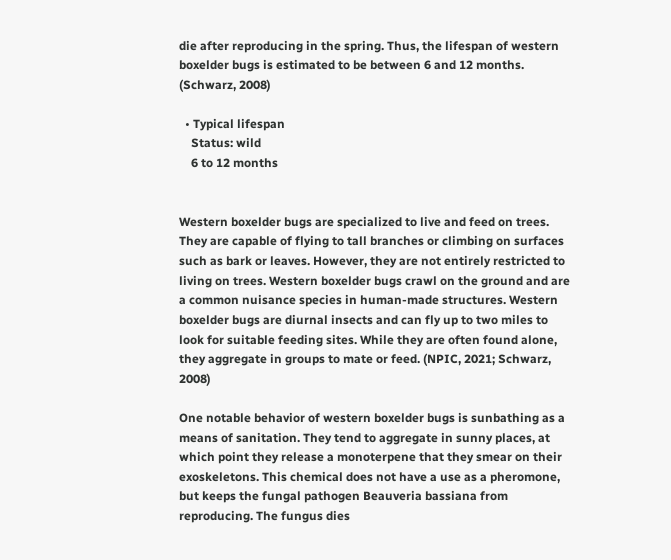die after reproducing in the spring. Thus, the lifespan of western boxelder bugs is estimated to be between 6 and 12 months. (Schwarz, 2008)

  • Typical lifespan
    Status: wild
    6 to 12 months


Western boxelder bugs are specialized to live and feed on trees. They are capable of flying to tall branches or climbing on surfaces such as bark or leaves. However, they are not entirely restricted to living on trees. Western boxelder bugs crawl on the ground and are a common nuisance species in human-made structures. Western boxelder bugs are diurnal insects and can fly up to two miles to look for suitable feeding sites. While they are often found alone, they aggregate in groups to mate or feed. (NPIC, 2021; Schwarz, 2008)

One notable behavior of western boxelder bugs is sunbathing as a means of sanitation. They tend to aggregate in sunny places, at which point they release a monoterpene that they smear on their exoskeletons. This chemical does not have a use as a pheromone, but keeps the fungal pathogen Beauveria bassiana from reproducing. The fungus dies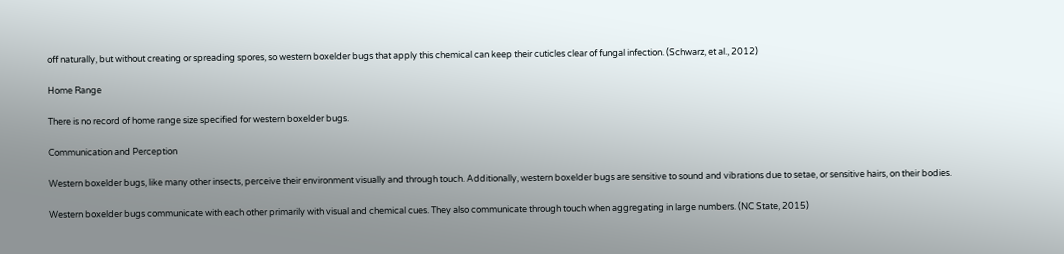off naturally, but without creating or spreading spores, so western boxelder bugs that apply this chemical can keep their cuticles clear of fungal infection. (Schwarz, et al., 2012)

Home Range

There is no record of home range size specified for western boxelder bugs.

Communication and Perception

Western boxelder bugs, like many other insects, perceive their environment visually and through touch. Additionally, western boxelder bugs are sensitive to sound and vibrations due to setae, or sensitive hairs, on their bodies.

Western boxelder bugs communicate with each other primarily with visual and chemical cues. They also communicate through touch when aggregating in large numbers. (NC State, 2015)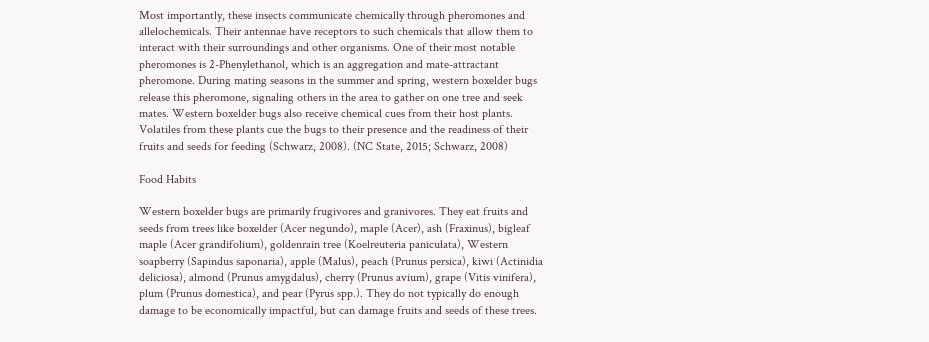Most importantly, these insects communicate chemically through pheromones and allelochemicals. Their antennae have receptors to such chemicals that allow them to interact with their surroundings and other organisms. One of their most notable pheromones is 2-Phenylethanol, which is an aggregation and mate-attractant pheromone. During mating seasons in the summer and spring, western boxelder bugs release this pheromone, signaling others in the area to gather on one tree and seek mates. Western boxelder bugs also receive chemical cues from their host plants. Volatiles from these plants cue the bugs to their presence and the readiness of their fruits and seeds for feeding (Schwarz, 2008). (NC State, 2015; Schwarz, 2008)

Food Habits

Western boxelder bugs are primarily frugivores and granivores. They eat fruits and seeds from trees like boxelder (Acer negundo), maple (Acer), ash (Fraxinus), bigleaf maple (Acer grandifolium), goldenrain tree (Koelreuteria paniculata), Western soapberry (Sapindus saponaria), apple (Malus), peach (Prunus persica), kiwi (Actinidia deliciosa), almond (Prunus amygdalus), cherry (Prunus avium), grape (Vitis vinifera), plum (Prunus domestica), and pear (Pyrus spp.). They do not typically do enough damage to be economically impactful, but can damage fruits and seeds of these trees.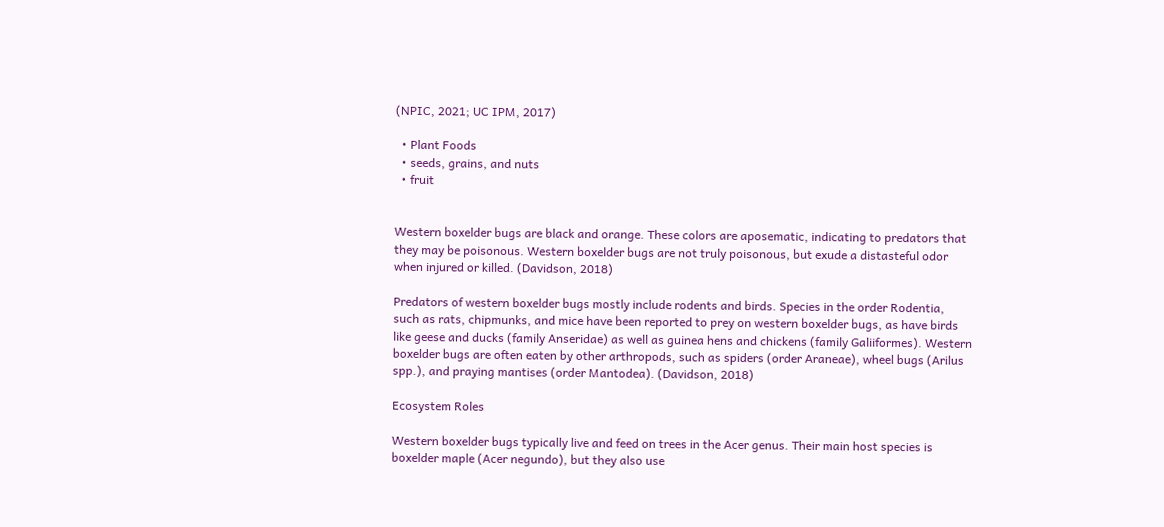(NPIC, 2021; UC IPM, 2017)

  • Plant Foods
  • seeds, grains, and nuts
  • fruit


Western boxelder bugs are black and orange. These colors are aposematic, indicating to predators that they may be poisonous. Western boxelder bugs are not truly poisonous, but exude a distasteful odor when injured or killed. (Davidson, 2018)

Predators of western boxelder bugs mostly include rodents and birds. Species in the order Rodentia, such as rats, chipmunks, and mice have been reported to prey on western boxelder bugs, as have birds like geese and ducks (family Anseridae) as well as guinea hens and chickens (family Galiiformes). Western boxelder bugs are often eaten by other arthropods, such as spiders (order Araneae), wheel bugs (Arilus spp.), and praying mantises (order Mantodea). (Davidson, 2018)

Ecosystem Roles

Western boxelder bugs typically live and feed on trees in the Acer genus. Their main host species is boxelder maple (Acer negundo), but they also use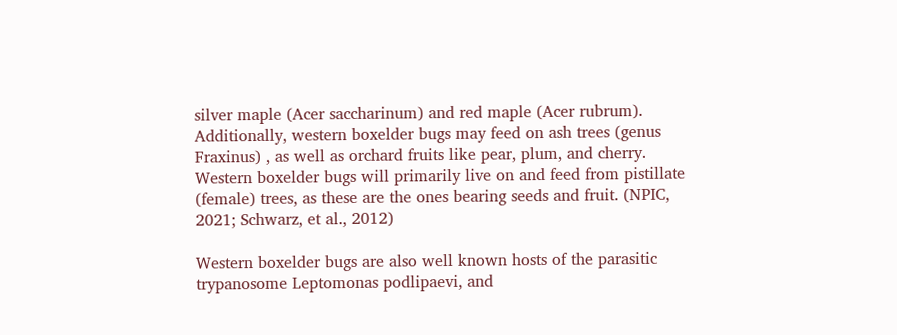silver maple (Acer saccharinum) and red maple (Acer rubrum). Additionally, western boxelder bugs may feed on ash trees (genus Fraxinus) , as well as orchard fruits like pear, plum, and cherry. Western boxelder bugs will primarily live on and feed from pistillate (female) trees, as these are the ones bearing seeds and fruit. (NPIC, 2021; Schwarz, et al., 2012)

Western boxelder bugs are also well known hosts of the parasitic trypanosome Leptomonas podlipaevi, and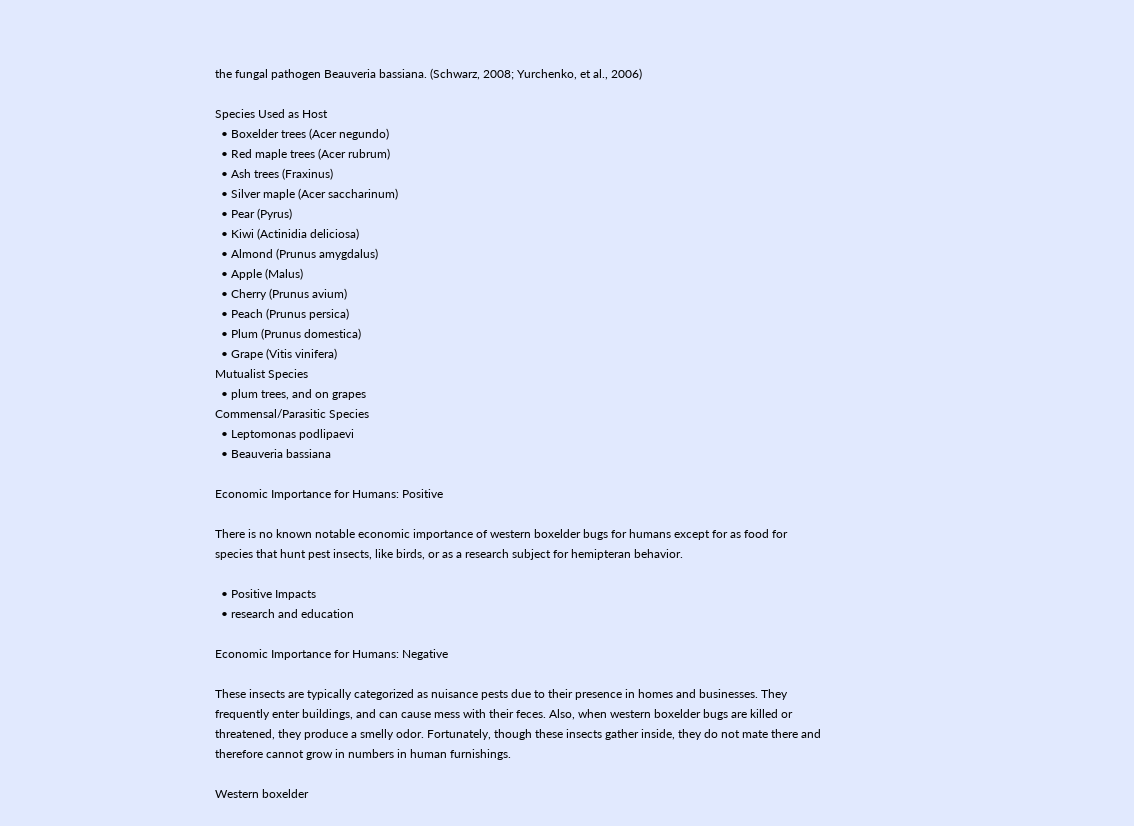the fungal pathogen Beauveria bassiana. (Schwarz, 2008; Yurchenko, et al., 2006)

Species Used as Host
  • Boxelder trees (Acer negundo)
  • Red maple trees (Acer rubrum)
  • Ash trees (Fraxinus)
  • Silver maple (Acer saccharinum)
  • Pear (Pyrus)
  • Kiwi (Actinidia deliciosa)
  • Almond (Prunus amygdalus)
  • Apple (Malus)
  • Cherry (Prunus avium)
  • Peach (Prunus persica)
  • Plum (Prunus domestica)
  • Grape (Vitis vinifera)
Mutualist Species
  • plum trees, and on grapes
Commensal/Parasitic Species
  • Leptomonas podlipaevi
  • Beauveria bassiana

Economic Importance for Humans: Positive

There is no known notable economic importance of western boxelder bugs for humans except for as food for species that hunt pest insects, like birds, or as a research subject for hemipteran behavior.

  • Positive Impacts
  • research and education

Economic Importance for Humans: Negative

These insects are typically categorized as nuisance pests due to their presence in homes and businesses. They frequently enter buildings, and can cause mess with their feces. Also, when western boxelder bugs are killed or threatened, they produce a smelly odor. Fortunately, though these insects gather inside, they do not mate there and therefore cannot grow in numbers in human furnishings.

Western boxelder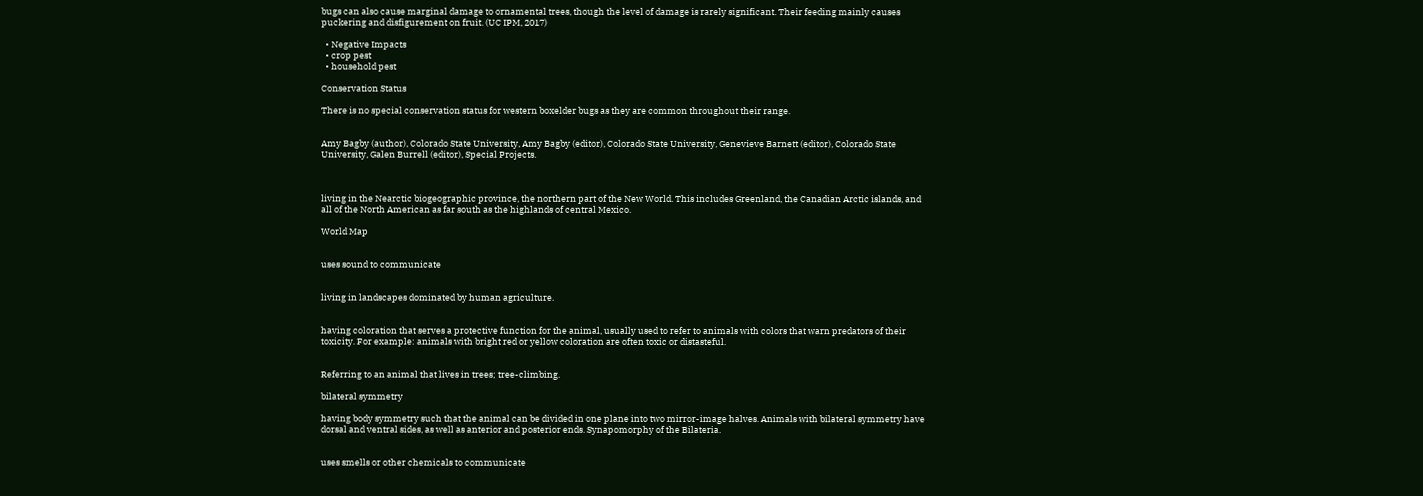bugs can also cause marginal damage to ornamental trees, though the level of damage is rarely significant. Their feeding mainly causes puckering and disfigurement on fruit. (UC IPM, 2017)

  • Negative Impacts
  • crop pest
  • household pest

Conservation Status

There is no special conservation status for western boxelder bugs as they are common throughout their range.


Amy Bagby (author), Colorado State University, Amy Bagby (editor), Colorado State University, Genevieve Barnett (editor), Colorado State University, Galen Burrell (editor), Special Projects.



living in the Nearctic biogeographic province, the northern part of the New World. This includes Greenland, the Canadian Arctic islands, and all of the North American as far south as the highlands of central Mexico.

World Map


uses sound to communicate


living in landscapes dominated by human agriculture.


having coloration that serves a protective function for the animal, usually used to refer to animals with colors that warn predators of their toxicity. For example: animals with bright red or yellow coloration are often toxic or distasteful.


Referring to an animal that lives in trees; tree-climbing.

bilateral symmetry

having body symmetry such that the animal can be divided in one plane into two mirror-image halves. Animals with bilateral symmetry have dorsal and ventral sides, as well as anterior and posterior ends. Synapomorphy of the Bilateria.


uses smells or other chemicals to communicate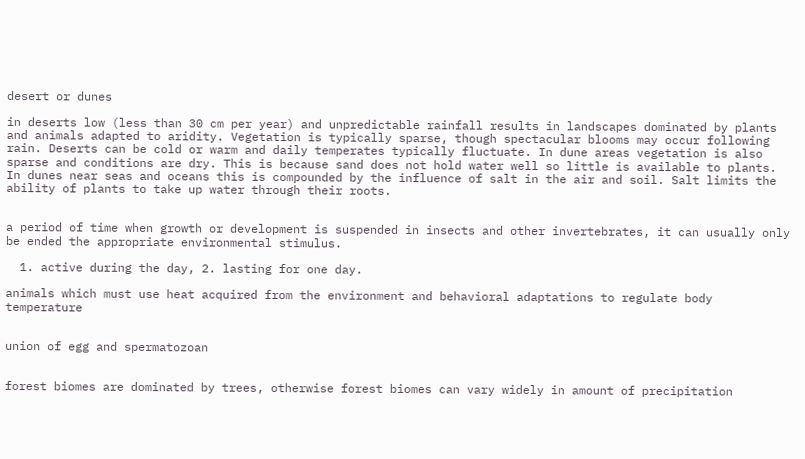desert or dunes

in deserts low (less than 30 cm per year) and unpredictable rainfall results in landscapes dominated by plants and animals adapted to aridity. Vegetation is typically sparse, though spectacular blooms may occur following rain. Deserts can be cold or warm and daily temperates typically fluctuate. In dune areas vegetation is also sparse and conditions are dry. This is because sand does not hold water well so little is available to plants. In dunes near seas and oceans this is compounded by the influence of salt in the air and soil. Salt limits the ability of plants to take up water through their roots.


a period of time when growth or development is suspended in insects and other invertebrates, it can usually only be ended the appropriate environmental stimulus.

  1. active during the day, 2. lasting for one day.

animals which must use heat acquired from the environment and behavioral adaptations to regulate body temperature


union of egg and spermatozoan


forest biomes are dominated by trees, otherwise forest biomes can vary widely in amount of precipitation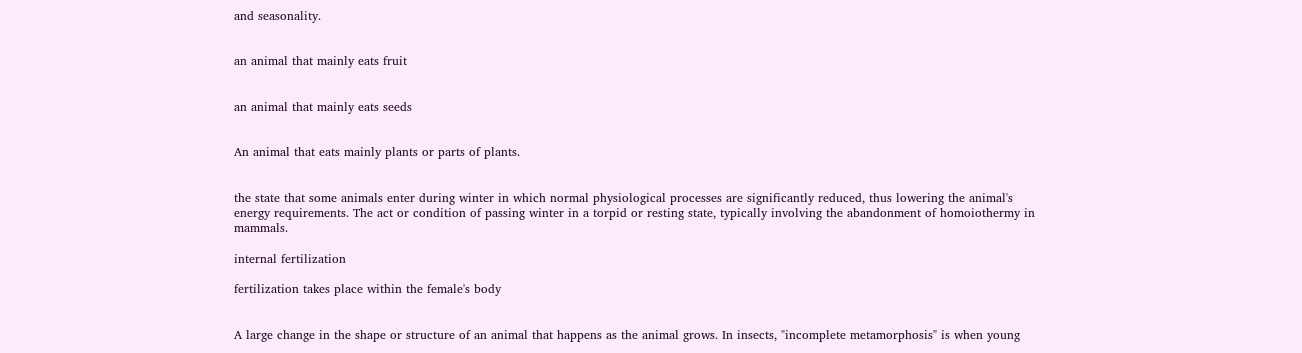and seasonality.


an animal that mainly eats fruit


an animal that mainly eats seeds


An animal that eats mainly plants or parts of plants.


the state that some animals enter during winter in which normal physiological processes are significantly reduced, thus lowering the animal's energy requirements. The act or condition of passing winter in a torpid or resting state, typically involving the abandonment of homoiothermy in mammals.

internal fertilization

fertilization takes place within the female's body


A large change in the shape or structure of an animal that happens as the animal grows. In insects, "incomplete metamorphosis" is when young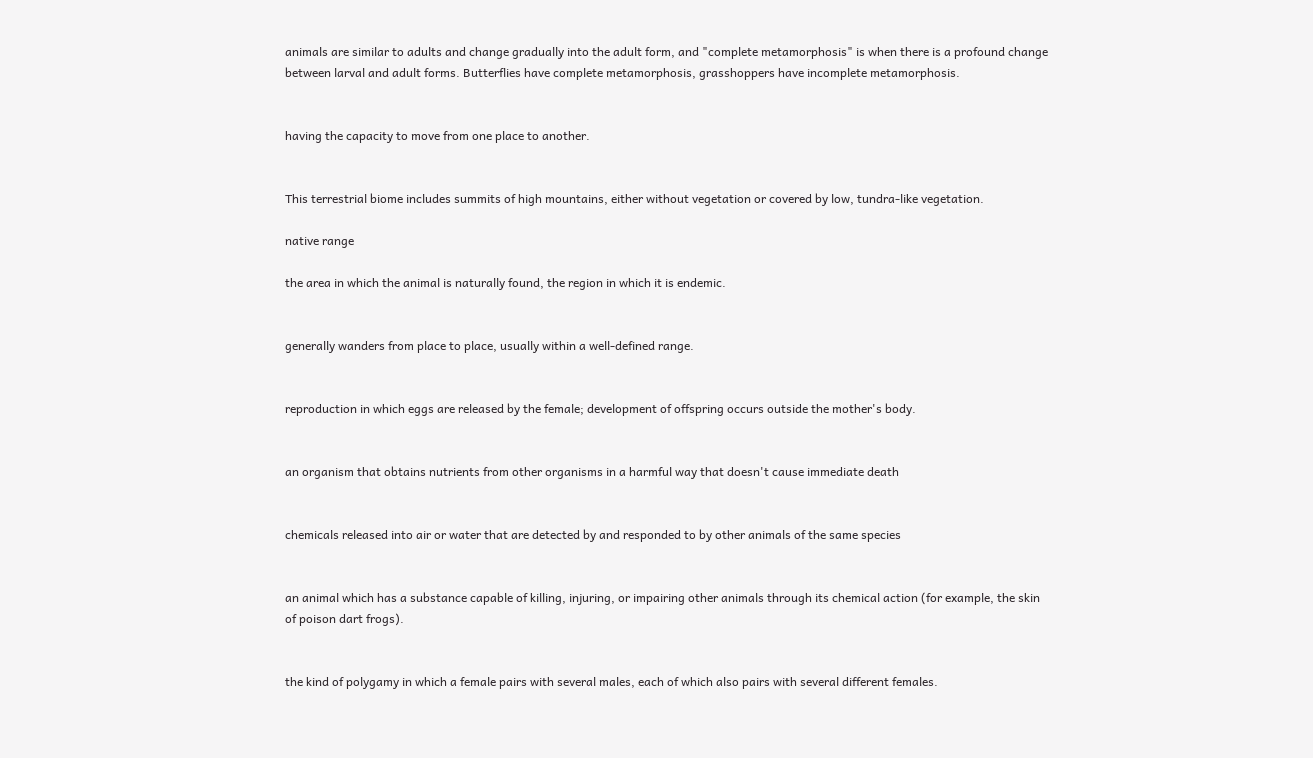animals are similar to adults and change gradually into the adult form, and "complete metamorphosis" is when there is a profound change between larval and adult forms. Butterflies have complete metamorphosis, grasshoppers have incomplete metamorphosis.


having the capacity to move from one place to another.


This terrestrial biome includes summits of high mountains, either without vegetation or covered by low, tundra-like vegetation.

native range

the area in which the animal is naturally found, the region in which it is endemic.


generally wanders from place to place, usually within a well-defined range.


reproduction in which eggs are released by the female; development of offspring occurs outside the mother's body.


an organism that obtains nutrients from other organisms in a harmful way that doesn't cause immediate death


chemicals released into air or water that are detected by and responded to by other animals of the same species


an animal which has a substance capable of killing, injuring, or impairing other animals through its chemical action (for example, the skin of poison dart frogs).


the kind of polygamy in which a female pairs with several males, each of which also pairs with several different females.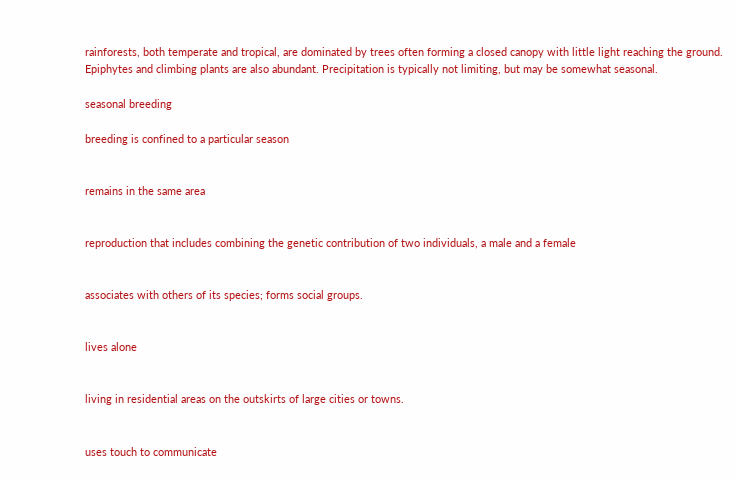rainforests, both temperate and tropical, are dominated by trees often forming a closed canopy with little light reaching the ground. Epiphytes and climbing plants are also abundant. Precipitation is typically not limiting, but may be somewhat seasonal.

seasonal breeding

breeding is confined to a particular season


remains in the same area


reproduction that includes combining the genetic contribution of two individuals, a male and a female


associates with others of its species; forms social groups.


lives alone


living in residential areas on the outskirts of large cities or towns.


uses touch to communicate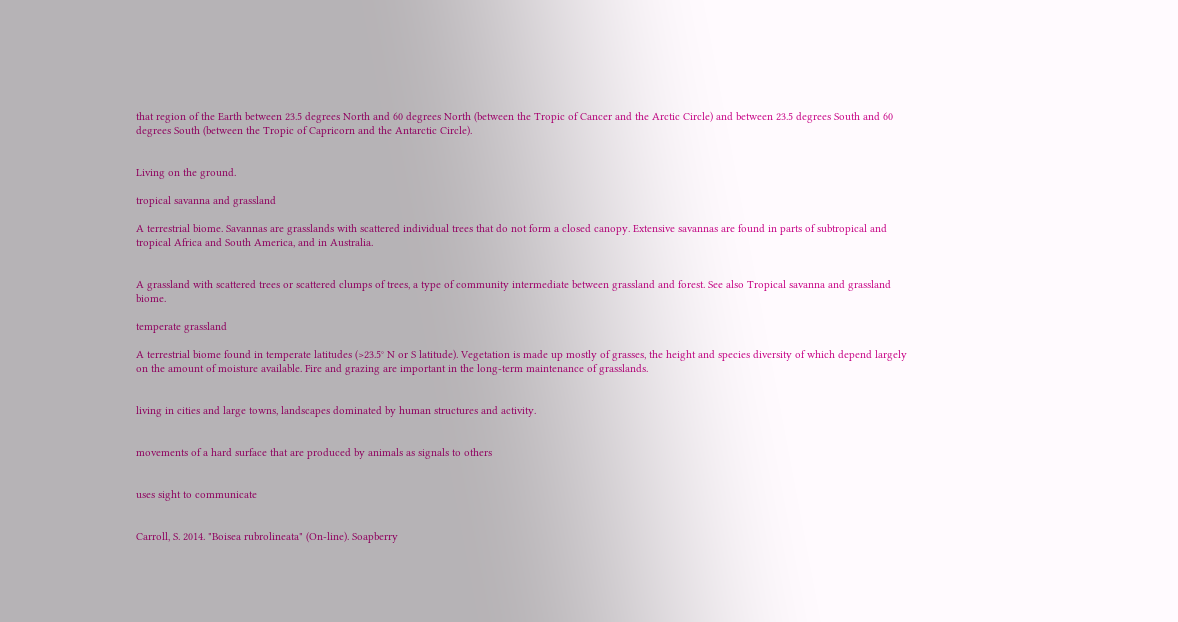that region of the Earth between 23.5 degrees North and 60 degrees North (between the Tropic of Cancer and the Arctic Circle) and between 23.5 degrees South and 60 degrees South (between the Tropic of Capricorn and the Antarctic Circle).


Living on the ground.

tropical savanna and grassland

A terrestrial biome. Savannas are grasslands with scattered individual trees that do not form a closed canopy. Extensive savannas are found in parts of subtropical and tropical Africa and South America, and in Australia.


A grassland with scattered trees or scattered clumps of trees, a type of community intermediate between grassland and forest. See also Tropical savanna and grassland biome.

temperate grassland

A terrestrial biome found in temperate latitudes (>23.5° N or S latitude). Vegetation is made up mostly of grasses, the height and species diversity of which depend largely on the amount of moisture available. Fire and grazing are important in the long-term maintenance of grasslands.


living in cities and large towns, landscapes dominated by human structures and activity.


movements of a hard surface that are produced by animals as signals to others


uses sight to communicate


Carroll, S. 2014. "Boisea rubrolineata" (On-line). Soapberry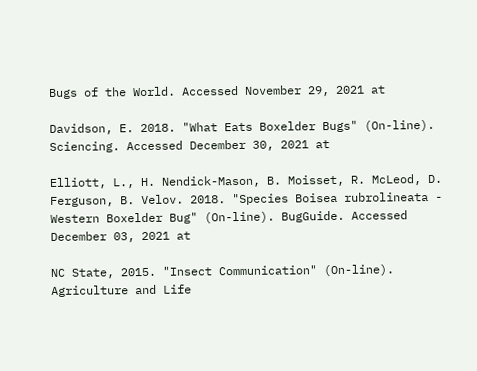Bugs of the World. Accessed November 29, 2021 at

Davidson, E. 2018. "What Eats Boxelder Bugs" (On-line). Sciencing. Accessed December 30, 2021 at

Elliott, L., H. Nendick-Mason, B. Moisset, R. McLeod, D. Ferguson, B. Velov. 2018. "Species Boisea rubrolineata - Western Boxelder Bug" (On-line). BugGuide. Accessed December 03, 2021 at

NC State, 2015. "Insect Communication" (On-line). Agriculture and Life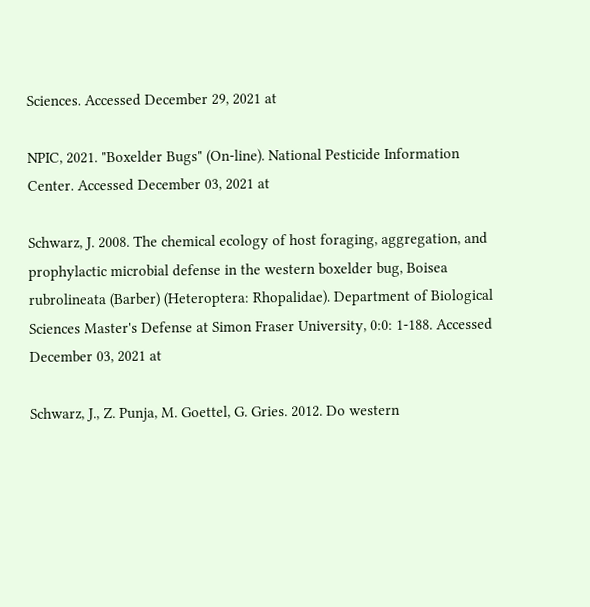Sciences. Accessed December 29, 2021 at

NPIC, 2021. "Boxelder Bugs" (On-line). National Pesticide Information Center. Accessed December 03, 2021 at

Schwarz, J. 2008. The chemical ecology of host foraging, aggregation, and prophylactic microbial defense in the western boxelder bug, Boisea rubrolineata (Barber) (Heteroptera: Rhopalidae). Department of Biological Sciences Master's Defense at Simon Fraser University, 0:0: 1-188. Accessed December 03, 2021 at

Schwarz, J., Z. Punja, M. Goettel, G. Gries. 2012. Do western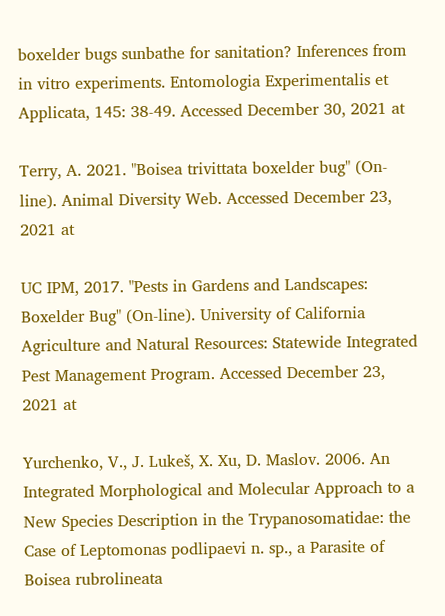boxelder bugs sunbathe for sanitation? Inferences from in vitro experiments. Entomologia Experimentalis et Applicata, 145: 38-49. Accessed December 30, 2021 at

Terry, A. 2021. "Boisea trivittata boxelder bug" (On-line). Animal Diversity Web. Accessed December 23, 2021 at

UC IPM, 2017. "Pests in Gardens and Landscapes: Boxelder Bug" (On-line). University of California Agriculture and Natural Resources: Statewide Integrated Pest Management Program. Accessed December 23, 2021 at

Yurchenko, V., J. Lukeš, X. Xu, D. Maslov. 2006. An Integrated Morphological and Molecular Approach to a New Species Description in the Trypanosomatidae: the Case of Leptomonas podlipaevi n. sp., a Parasite of Boisea rubrolineata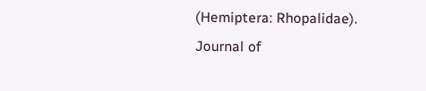(Hemiptera: Rhopalidae). Journal of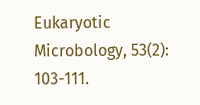Eukaryotic Microbology, 53(2): 103-111.